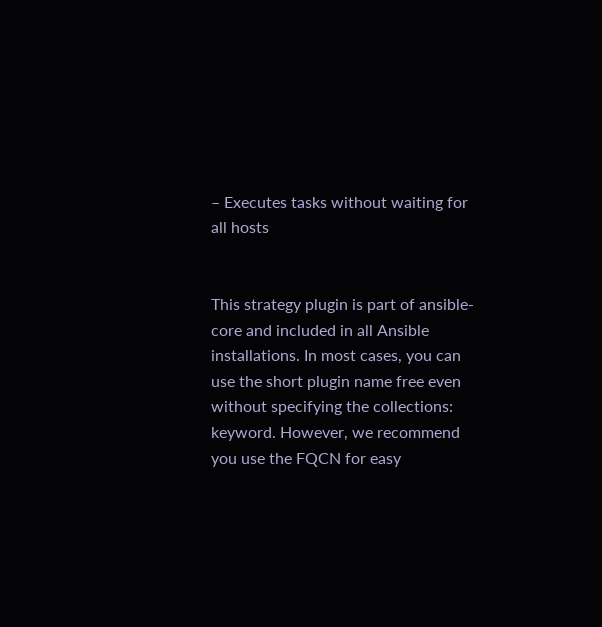– Executes tasks without waiting for all hosts


This strategy plugin is part of ansible-core and included in all Ansible installations. In most cases, you can use the short plugin name free even without specifying the collections: keyword. However, we recommend you use the FQCN for easy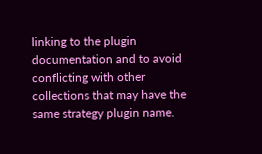linking to the plugin documentation and to avoid conflicting with other collections that may have the same strategy plugin name.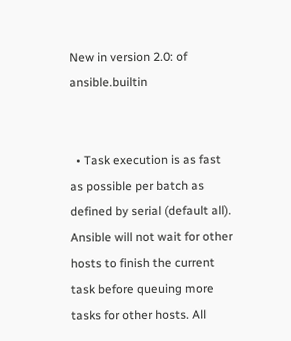New in version 2.0: of ansible.builtin


  • Task execution is as fast as possible per batch as defined by serial (default all). Ansible will not wait for other hosts to finish the current task before queuing more tasks for other hosts. All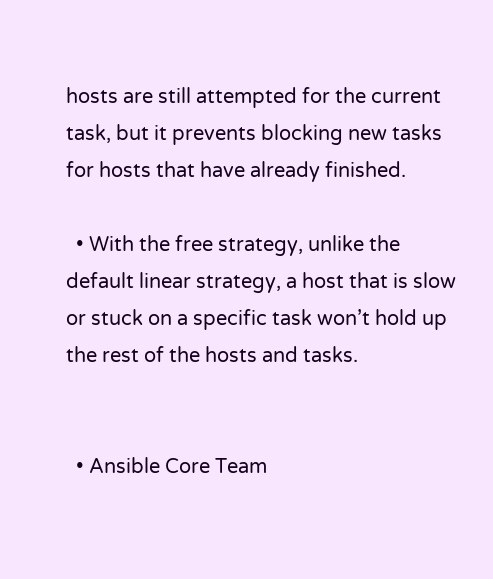hosts are still attempted for the current task, but it prevents blocking new tasks for hosts that have already finished.

  • With the free strategy, unlike the default linear strategy, a host that is slow or stuck on a specific task won’t hold up the rest of the hosts and tasks.


  • Ansible Core Team